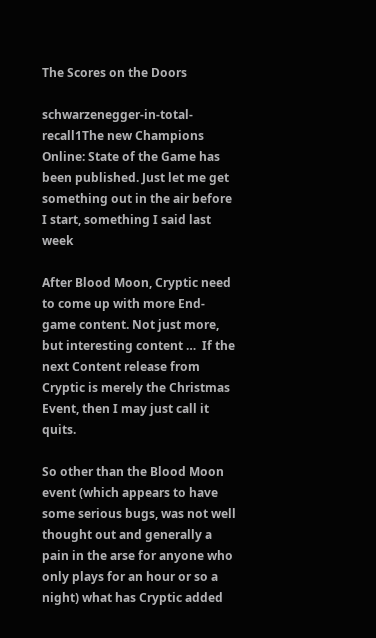The Scores on the Doors

schwarzenegger-in-total-recall1The new Champions Online: State of the Game has been published. Just let me get something out in the air before I start, something I said last week

After Blood Moon, Cryptic need to come up with more End-game content. Not just more, but interesting content …  If the next Content release from Cryptic is merely the Christmas Event, then I may just call it quits.

So other than the Blood Moon event (which appears to have some serious bugs, was not well thought out and generally a pain in the arse for anyone who only plays for an hour or so a night) what has Cryptic added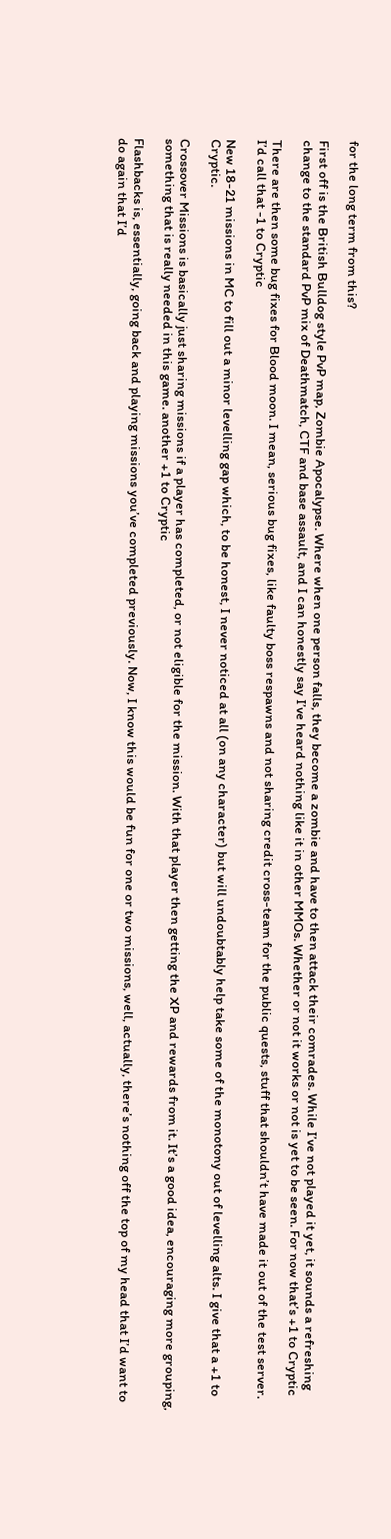for the long term from this?

First off is the British Bulldog style PvP map, Zombie Apocalypse. Where when one person falls, they become a zombie and have to then attack their comrades. While I’ve not played it yet, it sounds a refreshing change to the standard PvP mix of Deathmatch, CTF and base assault, and I can honestly say I’ve heard nothing like it in other MMOs. Whether or not it works or not is yet to be seen. For now that’s +1 to Cryptic

There are then some bug fixes for Blood moon. I mean, serious bug fixes, like faulty boss respawns and not sharing credit cross-team for the public quests, stuff that shouldn’t have made it out of the test server. I’d call that -1 to Cryptic

New 18-21 missions in MC to fill out a minor levelling gap which, to be honest, I never noticed at all (on any character) but will undoubtably help take some of the monotony out of levelling alts. I give that a +1 to Cryptic.

Crossover Missions is basically just sharing missions if a player has completed, or not eligible for the mission. With that player then getting the XP and rewards from it. It’s a good idea, encouraging more grouping, something that is really needed in this game. another +1 to Cryptic

Flashbacks is, essentially, going back and playing missions you’ve completed previously. Now, I know this would be fun for one or two missions, well, actually, there’s nothing off the top of my head that I’d want to do again that I’d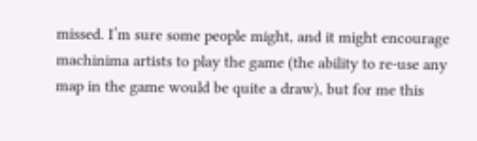missed. I’m sure some people might, and it might encourage machinima artists to play the game (the ability to re-use any map in the game would be quite a draw), but for me this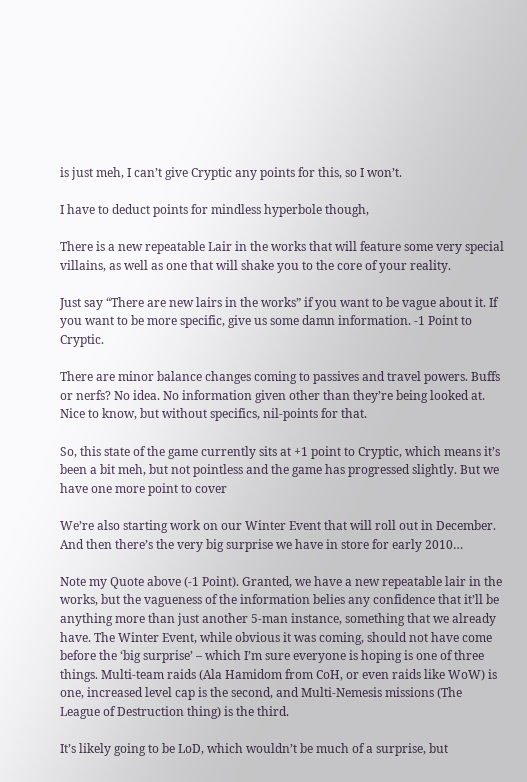is just meh, I can’t give Cryptic any points for this, so I won’t.

I have to deduct points for mindless hyperbole though,

There is a new repeatable Lair in the works that will feature some very special villains, as well as one that will shake you to the core of your reality.

Just say “There are new lairs in the works” if you want to be vague about it. If you want to be more specific, give us some damn information. -1 Point to Cryptic.

There are minor balance changes coming to passives and travel powers. Buffs or nerfs? No idea. No information given other than they’re being looked at. Nice to know, but without specifics, nil-points for that.

So, this state of the game currently sits at +1 point to Cryptic, which means it’s been a bit meh, but not pointless and the game has progressed slightly. But we have one more point to cover

We’re also starting work on our Winter Event that will roll out in December. And then there’s the very big surprise we have in store for early 2010…

Note my Quote above (-1 Point). Granted, we have a new repeatable lair in the works, but the vagueness of the information belies any confidence that it’ll be anything more than just another 5-man instance, something that we already have. The Winter Event, while obvious it was coming, should not have come before the ‘big surprise’ – which I’m sure everyone is hoping is one of three things. Multi-team raids (Ala Hamidom from CoH, or even raids like WoW) is one, increased level cap is the second, and Multi-Nemesis missions (The League of Destruction thing) is the third.

It’s likely going to be LoD, which wouldn’t be much of a surprise, but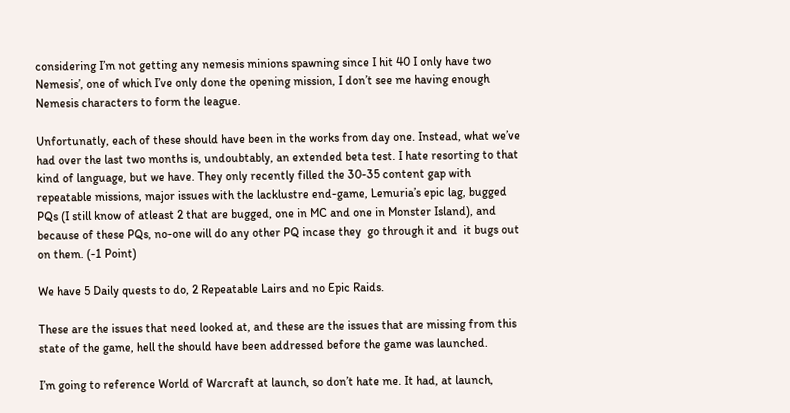considering I’m not getting any nemesis minions spawning since I hit 40 I only have two Nemesis’, one of which I’ve only done the opening mission, I don’t see me having enough Nemesis characters to form the league.

Unfortunatly, each of these should have been in the works from day one. Instead, what we’ve had over the last two months is, undoubtably, an extended beta test. I hate resorting to that kind of language, but we have. They only recently filled the 30-35 content gap with repeatable missions, major issues with the lacklustre end-game, Lemuria’s epic lag, bugged PQs (I still know of atleast 2 that are bugged, one in MC and one in Monster Island), and because of these PQs, no-one will do any other PQ incase they  go through it and  it bugs out on them. (-1 Point)

We have 5 Daily quests to do, 2 Repeatable Lairs and no Epic Raids.

These are the issues that need looked at, and these are the issues that are missing from this state of the game, hell the should have been addressed before the game was launched.

I’m going to reference World of Warcraft at launch, so don’t hate me. It had, at launch,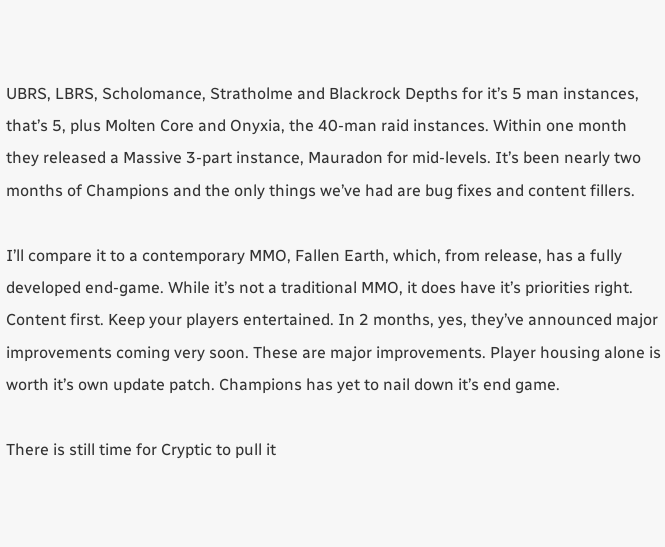UBRS, LBRS, Scholomance, Stratholme and Blackrock Depths for it’s 5 man instances, that’s 5, plus Molten Core and Onyxia, the 40-man raid instances. Within one month they released a Massive 3-part instance, Mauradon for mid-levels. It’s been nearly two months of Champions and the only things we’ve had are bug fixes and content fillers.

I’ll compare it to a contemporary MMO, Fallen Earth, which, from release, has a fully developed end-game. While it’s not a traditional MMO, it does have it’s priorities right. Content first. Keep your players entertained. In 2 months, yes, they’ve announced major improvements coming very soon. These are major improvements. Player housing alone is worth it’s own update patch. Champions has yet to nail down it’s end game.

There is still time for Cryptic to pull it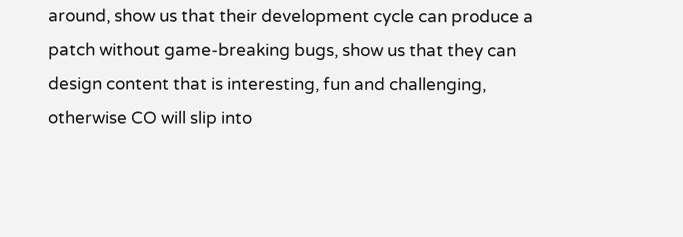around, show us that their development cycle can produce a patch without game-breaking bugs, show us that they can design content that is interesting, fun and challenging, otherwise CO will slip into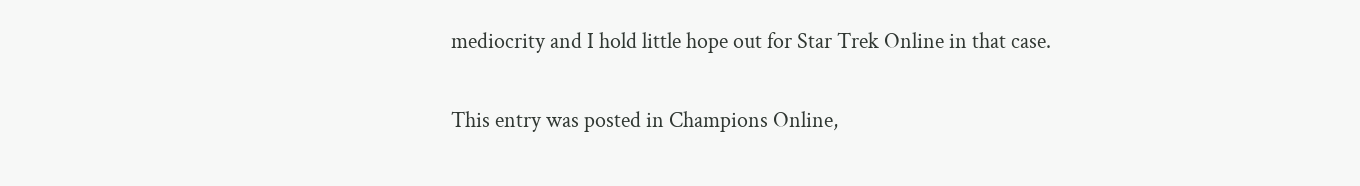mediocrity and I hold little hope out for Star Trek Online in that case.

This entry was posted in Champions Online,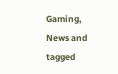Gaming, News and tagged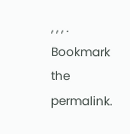, , , . Bookmark the permalink.